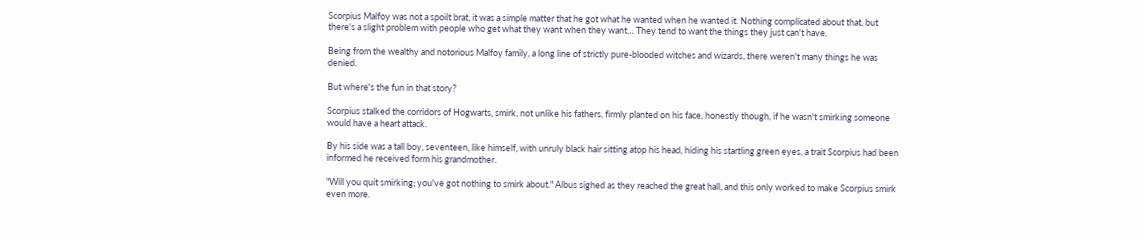Scorpius Malfoy was not a spoilt brat, it was a simple matter that he got what he wanted when he wanted it. Nothing complicated about that, but there's a slight problem with people who get what they want when they want… They tend to want the things they just can't have.

Being from the wealthy and notorious Malfoy family, a long line of strictly pure-blooded witches and wizards, there weren't many things he was denied.

But where's the fun in that story?

Scorpius stalked the corridors of Hogwarts, smirk, not unlike his fathers, firmly planted on his face, honestly though, if he wasn't smirking someone would have a heart attack.

By his side was a tall boy, seventeen, like himself, with unruly black hair sitting atop his head, hiding his startling green eyes, a trait Scorpius had been informed he received form his grandmother.

"Will you quit smirking; you've got nothing to smirk about." Albus sighed as they reached the great hall, and this only worked to make Scorpius smirk even more.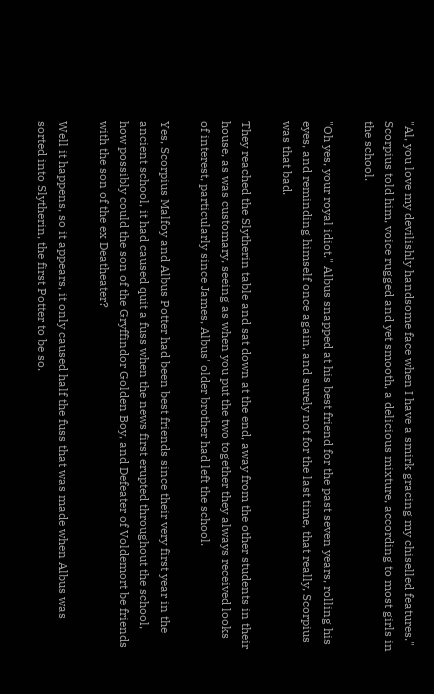"Al, you love my devilishly handsome face when I have a smirk gracing my chiselled features." Scorpius told him, voice rugged and yet smooth, a delicious mixture, according to most girls in the school.

"Oh yes, your royal idiot." Albus snapped at his best friend for the past seven years, rolling his eyes, and reminding himself once again, and surely not for the last time, that really, Scorpius was that bad.

They reached the Slytherin table and sat down at the end, away from the other students in their house, as was customary, seeing as when you put the two together they always received looks of interest, particularly since James, Albus' older brother had left the school.

Yes, Scorpius Malfoy and Albus Potter had been best friends since their very first year in the ancient school, it had caused quit a fuss when the news first erupted throughout the school, how possibly could the son of the Gryffindor Golden Boy, and Defeater of Voldemort be friends with the son of the ex Deatheater?

Well it happens, so it appears, it only caused half the fuss that was made when Albus was sorted into Slytherin, the first Potter to be so.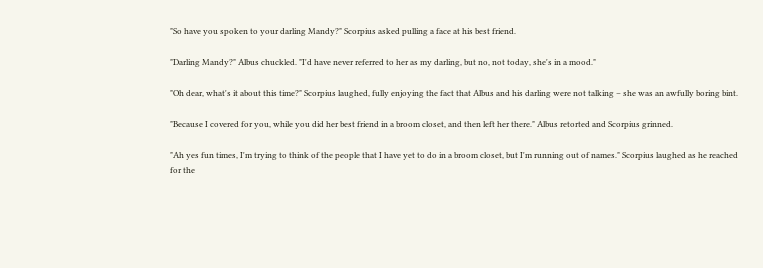"So have you spoken to your darling Mandy?" Scorpius asked pulling a face at his best friend.

"Darling Mandy?" Albus chuckled. "I'd have never referred to her as my darling, but no, not today, she's in a mood."

"Oh dear, what's it about this time?" Scorpius laughed, fully enjoying the fact that Albus and his darling were not talking – she was an awfully boring bint.

"Because I covered for you, while you did her best friend in a broom closet, and then left her there." Albus retorted and Scorpius grinned.

"Ah yes fun times, I'm trying to think of the people that I have yet to do in a broom closet, but I'm running out of names." Scorpius laughed as he reached for the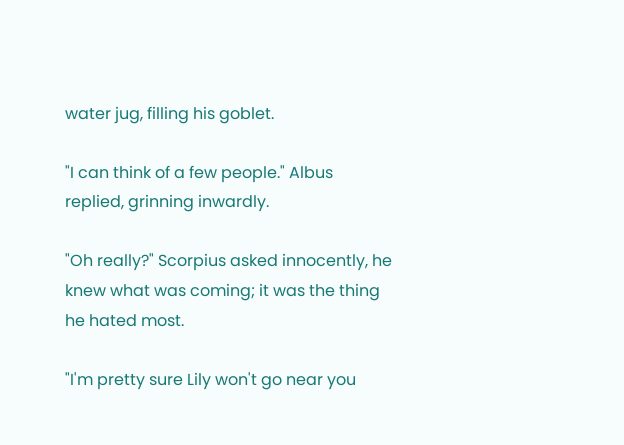water jug, filling his goblet.

"I can think of a few people." Albus replied, grinning inwardly.

"Oh really?" Scorpius asked innocently, he knew what was coming; it was the thing he hated most.

"I'm pretty sure Lily won't go near you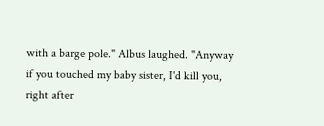with a barge pole." Albus laughed. "Anyway if you touched my baby sister, I'd kill you, right after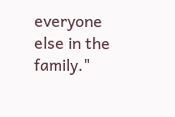everyone else in the family."